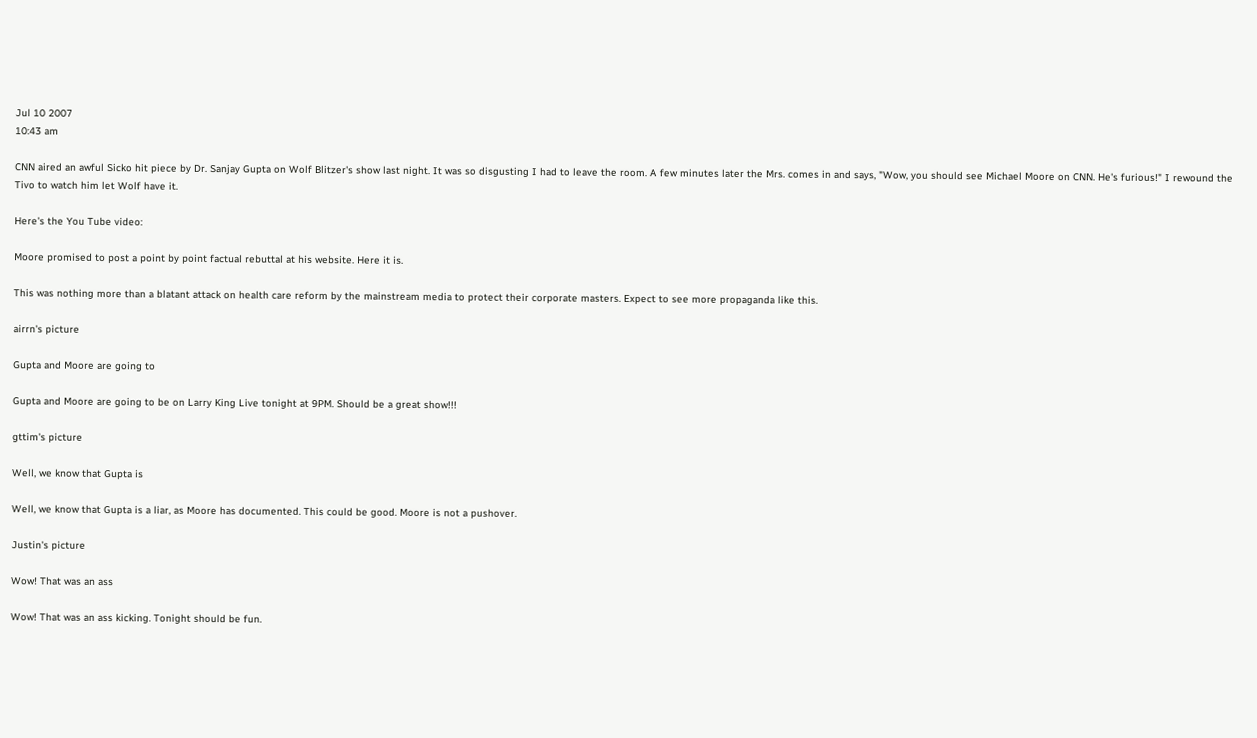Jul 10 2007
10:43 am

CNN aired an awful Sicko hit piece by Dr. Sanjay Gupta on Wolf Blitzer's show last night. It was so disgusting I had to leave the room. A few minutes later the Mrs. comes in and says, "Wow, you should see Michael Moore on CNN. He's furious!" I rewound the Tivo to watch him let Wolf have it.

Here's the You Tube video:

Moore promised to post a point by point factual rebuttal at his website. Here it is.

This was nothing more than a blatant attack on health care reform by the mainstream media to protect their corporate masters. Expect to see more propaganda like this.

airrn's picture

Gupta and Moore are going to

Gupta and Moore are going to be on Larry King Live tonight at 9PM. Should be a great show!!!

gttim's picture

Well, we know that Gupta is

Well, we know that Gupta is a liar, as Moore has documented. This could be good. Moore is not a pushover.

Justin's picture

Wow! That was an ass

Wow! That was an ass kicking. Tonight should be fun.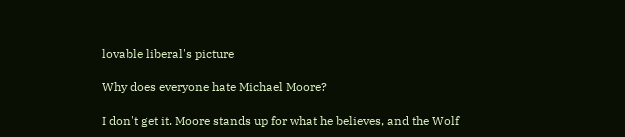lovable liberal's picture

Why does everyone hate Michael Moore?

I don't get it. Moore stands up for what he believes, and the Wolf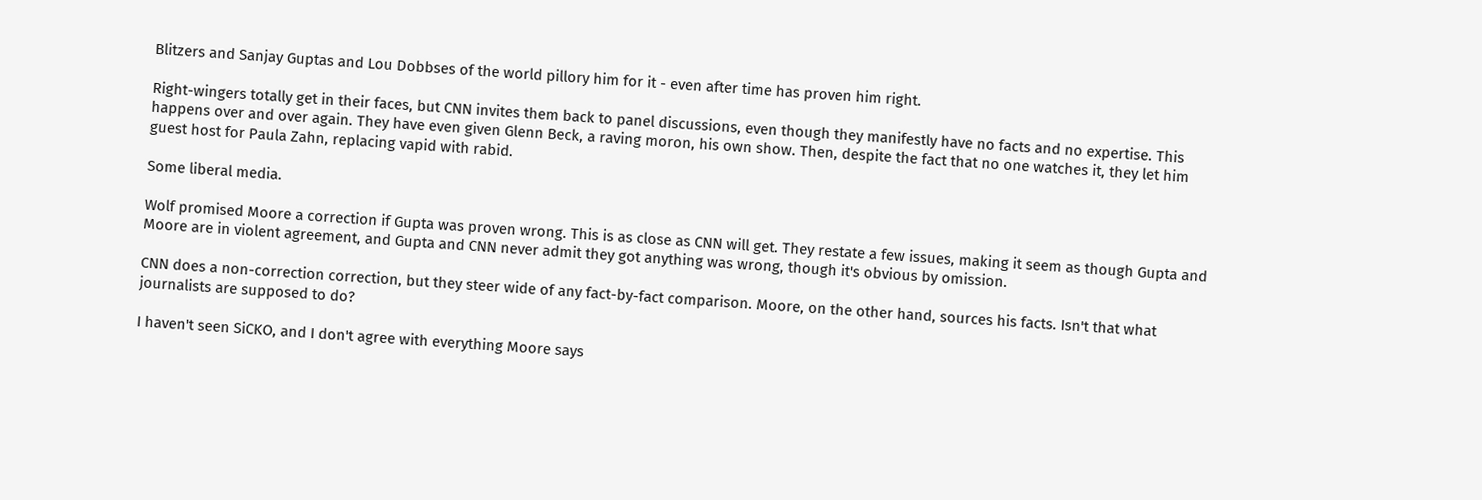Blitzers and Sanjay Guptas and Lou Dobbses of the world pillory him for it - even after time has proven him right.

Right-wingers totally get in their faces, but CNN invites them back to panel discussions, even though they manifestly have no facts and no expertise. This happens over and over again. They have even given Glenn Beck, a raving moron, his own show. Then, despite the fact that no one watches it, they let him guest host for Paula Zahn, replacing vapid with rabid.

Some liberal media.

Wolf promised Moore a correction if Gupta was proven wrong. This is as close as CNN will get. They restate a few issues, making it seem as though Gupta and Moore are in violent agreement, and Gupta and CNN never admit they got anything was wrong, though it's obvious by omission.

CNN does a non-correction correction, but they steer wide of any fact-by-fact comparison. Moore, on the other hand, sources his facts. Isn't that what journalists are supposed to do?

I haven't seen SiCKO, and I don't agree with everything Moore says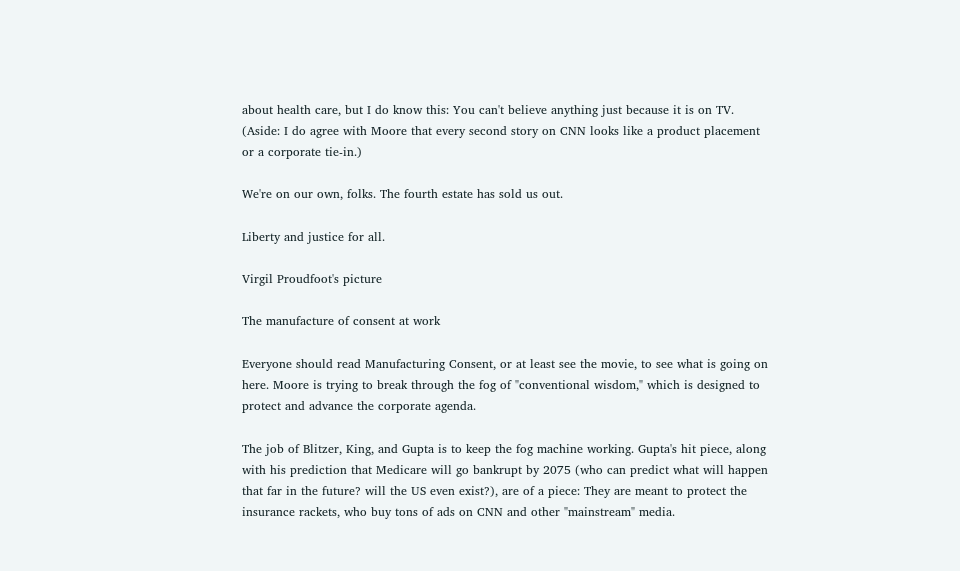about health care, but I do know this: You can't believe anything just because it is on TV. (Aside: I do agree with Moore that every second story on CNN looks like a product placement or a corporate tie-in.)

We're on our own, folks. The fourth estate has sold us out.

Liberty and justice for all.

Virgil Proudfoot's picture

The manufacture of consent at work

Everyone should read Manufacturing Consent, or at least see the movie, to see what is going on here. Moore is trying to break through the fog of "conventional wisdom," which is designed to protect and advance the corporate agenda.

The job of Blitzer, King, and Gupta is to keep the fog machine working. Gupta's hit piece, along with his prediction that Medicare will go bankrupt by 2075 (who can predict what will happen that far in the future? will the US even exist?), are of a piece: They are meant to protect the insurance rackets, who buy tons of ads on CNN and other "mainstream" media.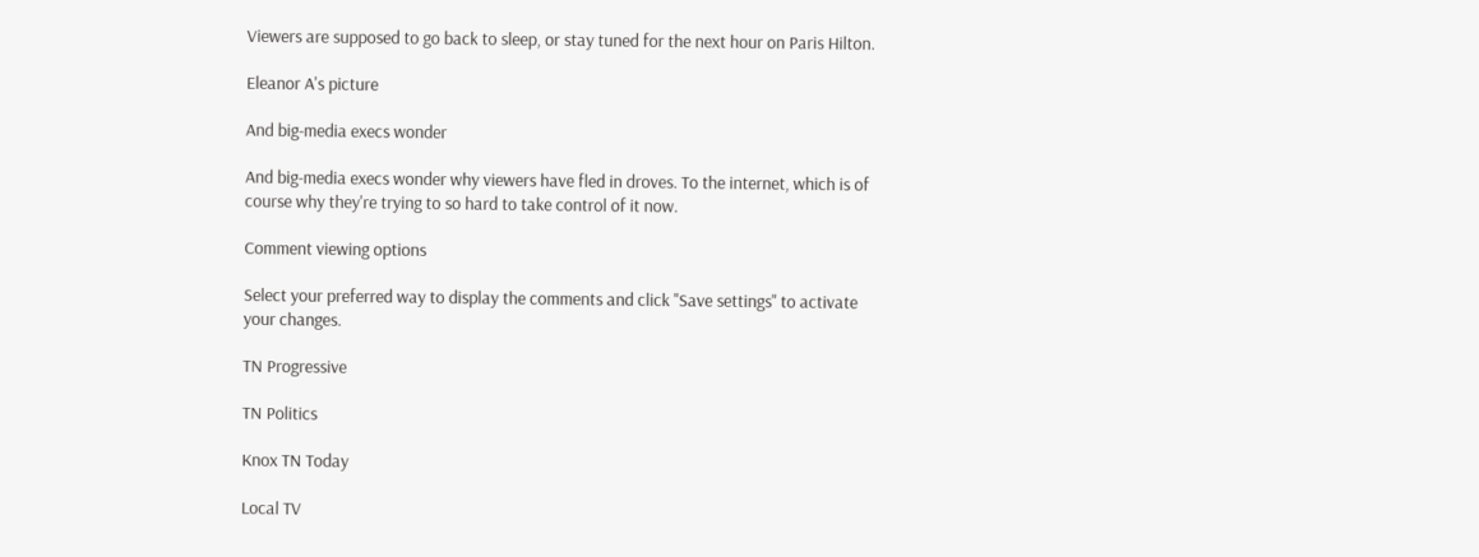Viewers are supposed to go back to sleep, or stay tuned for the next hour on Paris Hilton.

Eleanor A's picture

And big-media execs wonder

And big-media execs wonder why viewers have fled in droves. To the internet, which is of course why they're trying to so hard to take control of it now.

Comment viewing options

Select your preferred way to display the comments and click "Save settings" to activate your changes.

TN Progressive

TN Politics

Knox TN Today

Local TV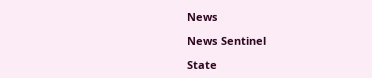News

News Sentinel

State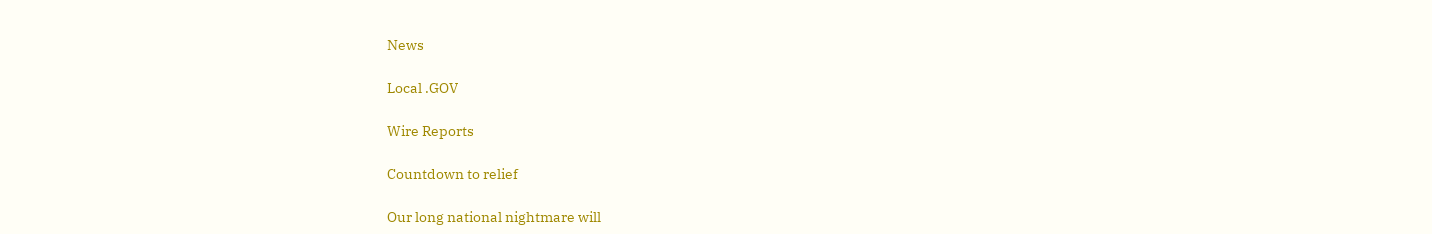News

Local .GOV

Wire Reports

Countdown to relief

Our long national nightmare will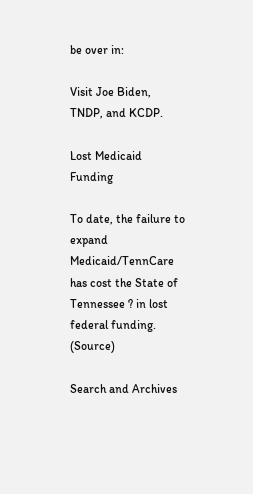be over in:

Visit Joe Biden, TNDP, and KCDP.

Lost Medicaid Funding

To date, the failure to expand Medicaid/TennCare has cost the State of Tennessee ? in lost federal funding. (Source)

Search and Archives